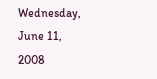Wednesday, June 11, 2008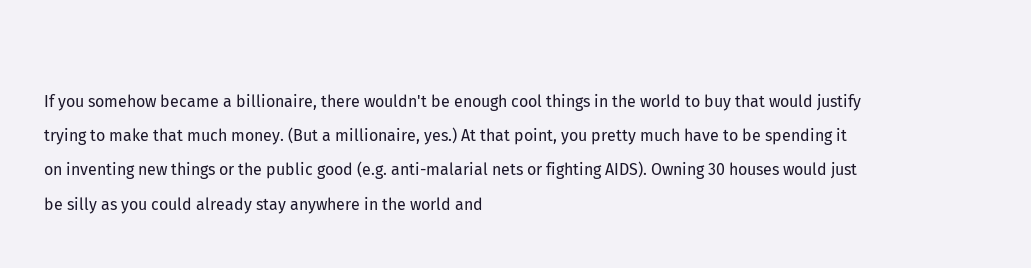If you somehow became a billionaire, there wouldn't be enough cool things in the world to buy that would justify trying to make that much money. (But a millionaire, yes.) At that point, you pretty much have to be spending it on inventing new things or the public good (e.g. anti-malarial nets or fighting AIDS). Owning 30 houses would just be silly as you could already stay anywhere in the world and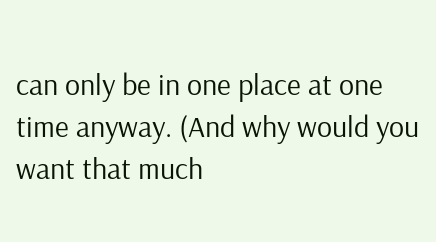can only be in one place at one time anyway. (And why would you want that much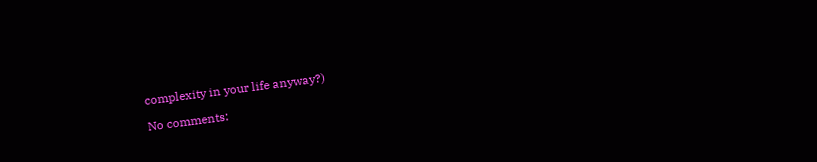complexity in your life anyway?)

No comments: